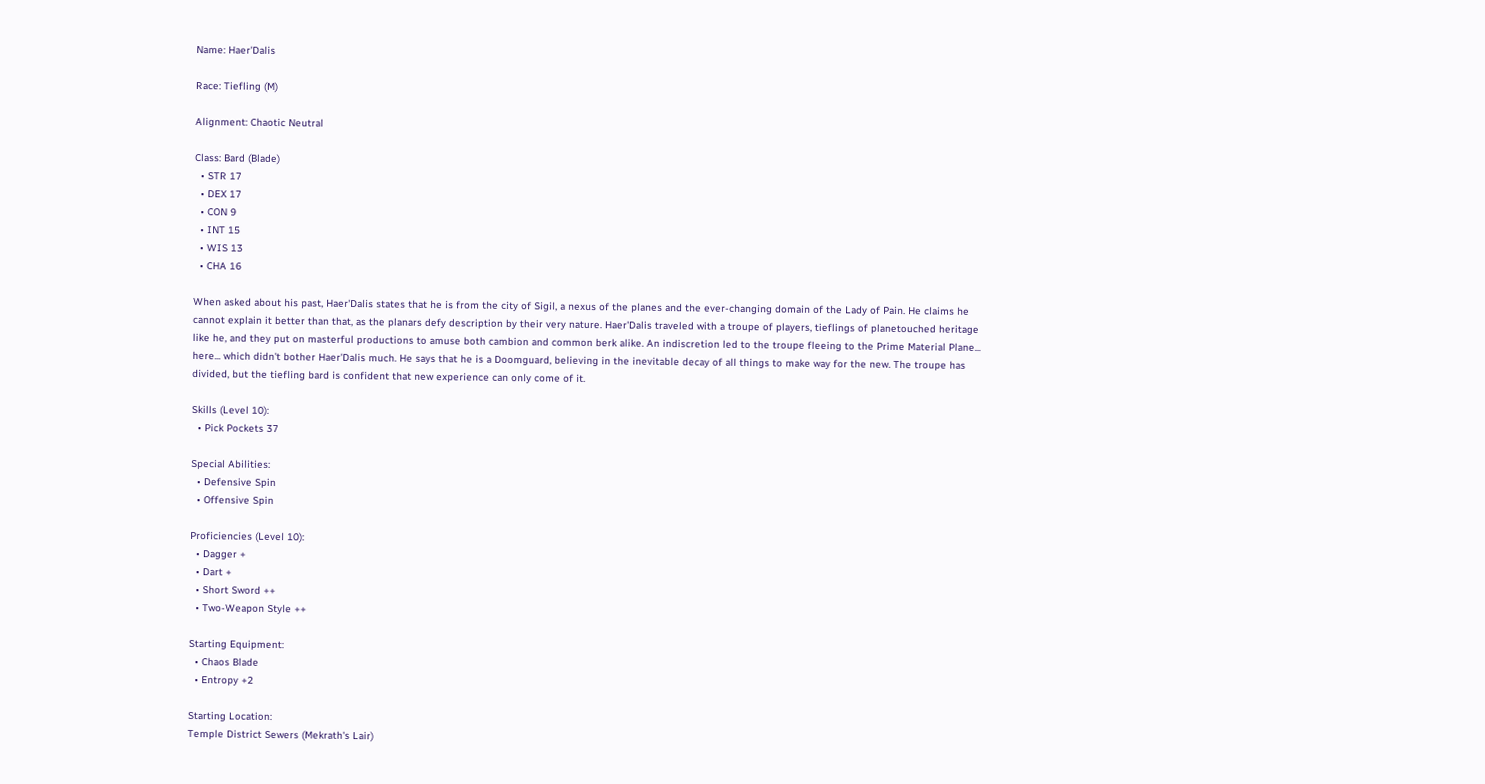Name: Haer'Dalis

Race: Tiefling (M)

Alignment: Chaotic Neutral

Class: Bard (Blade)
  • STR 17
  • DEX 17
  • CON 9
  • INT 15
  • WIS 13
  • CHA 16

When asked about his past, Haer'Dalis states that he is from the city of Sigil, a nexus of the planes and the ever-changing domain of the Lady of Pain. He claims he cannot explain it better than that, as the planars defy description by their very nature. Haer'Dalis traveled with a troupe of players, tieflings of planetouched heritage like he, and they put on masterful productions to amuse both cambion and common berk alike. An indiscretion led to the troupe fleeing to the Prime Material Plane... here... which didn't bother Haer'Dalis much. He says that he is a Doomguard, believing in the inevitable decay of all things to make way for the new. The troupe has divided, but the tiefling bard is confident that new experience can only come of it.

Skills (Level 10):
  • Pick Pockets 37

Special Abilities:
  • Defensive Spin
  • Offensive Spin

Proficiencies (Level 10):
  • Dagger +
  • Dart +
  • Short Sword ++
  • Two-Weapon Style ++

Starting Equipment:
  • Chaos Blade
  • Entropy +2

Starting Location:
Temple District Sewers (Mekrath's Lair)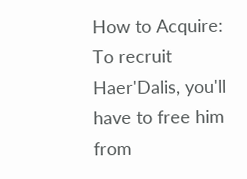How to Acquire:
To recruit Haer'Dalis, you'll have to free him from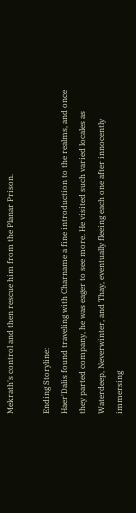Mekrath's control and then rescue him from the Planar Prison.

Ending Storyline:
Haer'Dalis found traveling with Charname a fine introduction to the realms, and once they parted company, he was eager to see more. He visited such varied locales as Waterdeep, Neverwinter, and Thay, eventually fleeing each one after innocently immersing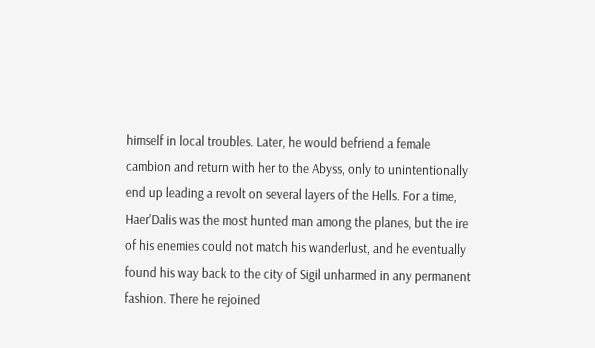himself in local troubles. Later, he would befriend a female cambion and return with her to the Abyss, only to unintentionally end up leading a revolt on several layers of the Hells. For a time, Haer'Dalis was the most hunted man among the planes, but the ire of his enemies could not match his wanderlust, and he eventually found his way back to the city of Sigil unharmed in any permanent fashion. There he rejoined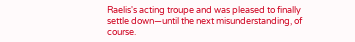Raelis's acting troupe and was pleased to finally settle down—until the next misunderstanding, of course.